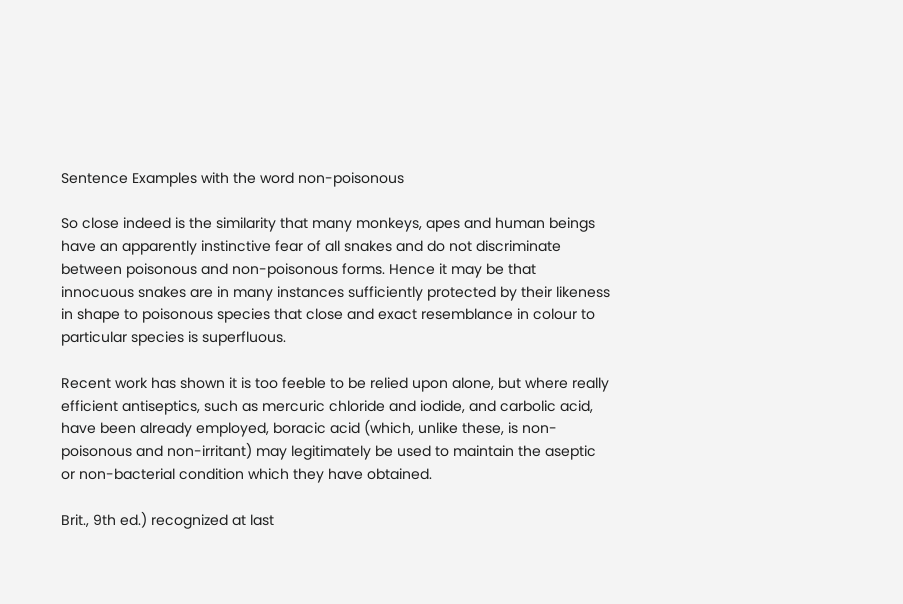Sentence Examples with the word non-poisonous

So close indeed is the similarity that many monkeys, apes and human beings have an apparently instinctive fear of all snakes and do not discriminate between poisonous and non-poisonous forms. Hence it may be that innocuous snakes are in many instances sufficiently protected by their likeness in shape to poisonous species that close and exact resemblance in colour to particular species is superfluous.

Recent work has shown it is too feeble to be relied upon alone, but where really efficient antiseptics, such as mercuric chloride and iodide, and carbolic acid, have been already employed, boracic acid (which, unlike these, is non-poisonous and non-irritant) may legitimately be used to maintain the aseptic or non-bacterial condition which they have obtained.

Brit., 9th ed.) recognized at last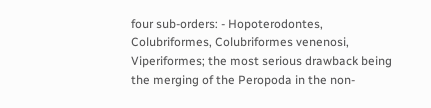four sub-orders: - Hopoterodontes, Colubriformes, Colubriformes venenosi, Viperiformes; the most serious drawback being the merging of the Peropoda in the non-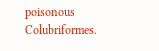poisonous Colubriformes.